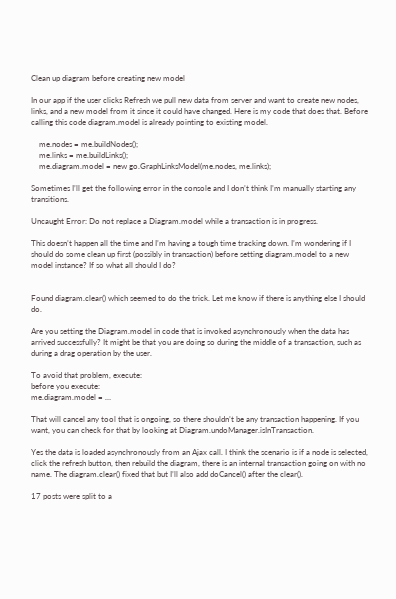Clean up diagram before creating new model

In our app if the user clicks Refresh we pull new data from server and want to create new nodes, links, and a new model from it since it could have changed. Here is my code that does that. Before calling this code diagram.model is already pointing to existing model.

    me.nodes = me.buildNodes();
    me.links = me.buildLinks();
    me.diagram.model = new go.GraphLinksModel(me.nodes, me.links);

Sometimes I’ll get the following error in the console and I don’t think I’m manually starting any transitions.

Uncaught Error: Do not replace a Diagram.model while a transaction is in progress.

This doesn’t happen all the time and I’m having a tough time tracking down. I’m wondering if I should do some clean up first (possibly in transaction) before setting diagram.model to a new model instance? If so what all should I do?


Found diagram.clear() which seemed to do the trick. Let me know if there is anything else I should do.

Are you setting the Diagram.model in code that is invoked asynchronously when the data has arrived successfully? It might be that you are doing so during the middle of a transaction, such as during a drag operation by the user.

To avoid that problem, execute:
before you execute:
me.diagram.model = …

That will cancel any tool that is ongoing, so there shouldn’t be any transaction happening. If you want, you can check for that by looking at Diagram.undoManager.isInTransaction.

Yes the data is loaded asynchronously from an Ajax call. I think the scenario is if a node is selected, click the refresh button, then rebuild the diagram, there is an internal transaction going on with no name. The diagram.clear() fixed that but I’ll also add doCancel() after the clear().

17 posts were split to a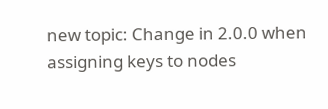new topic: Change in 2.0.0 when assigning keys to nodes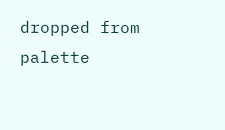dropped from palette